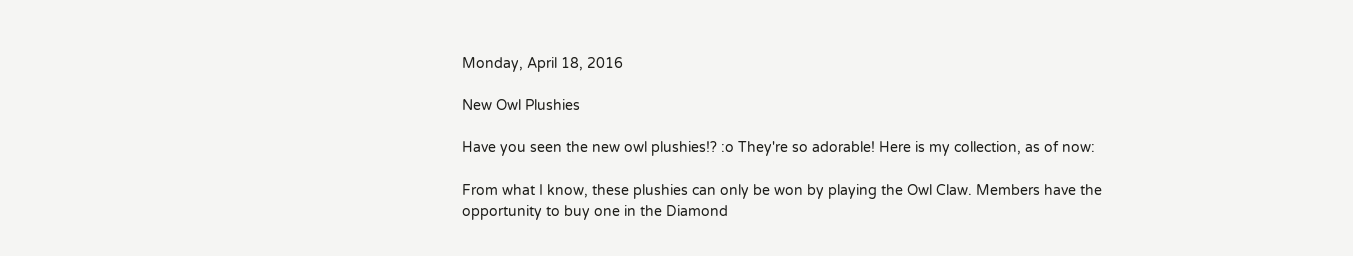Monday, April 18, 2016

New Owl Plushies

Have you seen the new owl plushies!? :o They're so adorable! Here is my collection, as of now:

From what I know, these plushies can only be won by playing the Owl Claw. Members have the opportunity to buy one in the Diamond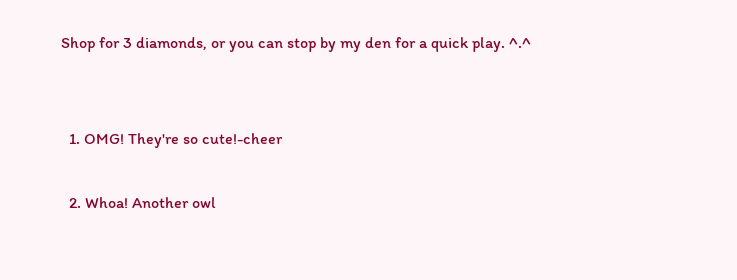Shop for 3 diamonds, or you can stop by my den for a quick play. ^.^


  1. OMG! They're so cute!-cheer

  2. Whoa! Another owl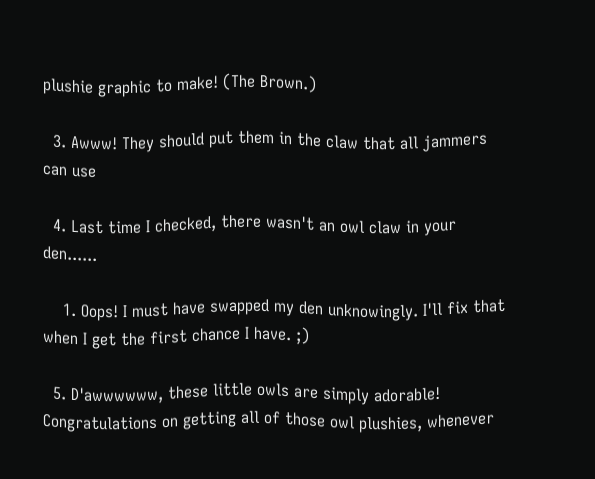plushie graphic to make! (The Brown.)

  3. Awww! They should put them in the claw that all jammers can use

  4. Last time I checked, there wasn't an owl claw in your den......

    1. Oops! I must have swapped my den unknowingly. I'll fix that when I get the first chance I have. ;)

  5. D'awwwwww, these little owls are simply adorable! Congratulations on getting all of those owl plushies, whenever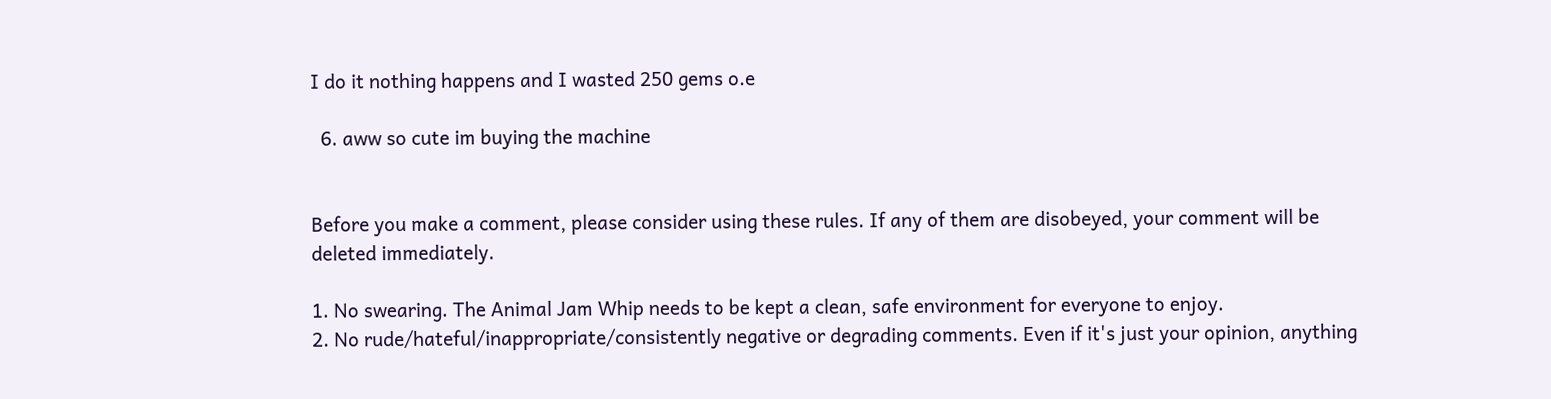I do it nothing happens and I wasted 250 gems o.e

  6. aww so cute im buying the machine


Before you make a comment, please consider using these rules. If any of them are disobeyed, your comment will be deleted immediately.

1. No swearing. The Animal Jam Whip needs to be kept a clean, safe environment for everyone to enjoy.
2. No rude/hateful/inappropriate/consistently negative or degrading comments. Even if it's just your opinion, anything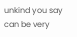unkind you say can be very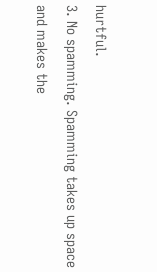hurtful.
3. No spamming. Spamming takes up space and makes the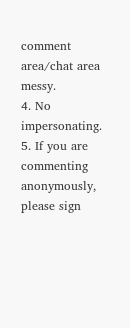comment area/chat area messy.
4. No impersonating.
5. If you are commenting anonymously, please sign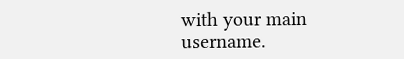with your main username.